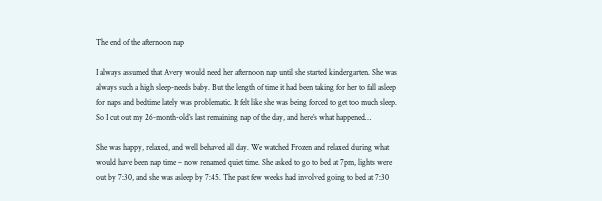The end of the afternoon nap

I always assumed that Avery would need her afternoon nap until she started kindergarten. She was always such a high sleep-needs baby. But the length of time it had been taking for her to fall asleep for naps and bedtime lately was problematic. It felt like she was being forced to get too much sleep. So I cut out my 26-month-old’s last remaining nap of the day, and here’s what happened…

She was happy, relaxed, and well behaved all day. We watched Frozen and relaxed during what would have been nap time – now renamed quiet time. She asked to go to bed at 7pm, lights were out by 7:30, and she was asleep by 7:45. The past few weeks had involved going to bed at 7:30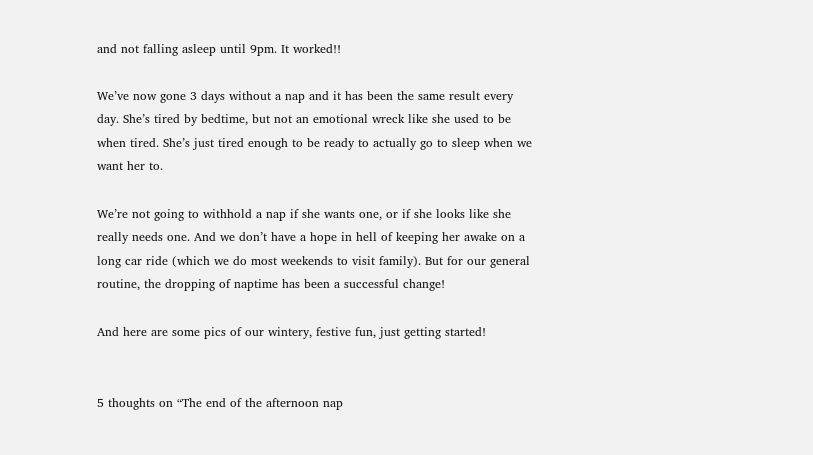and not falling asleep until 9pm. It worked!!

We’ve now gone 3 days without a nap and it has been the same result every day. She’s tired by bedtime, but not an emotional wreck like she used to be when tired. She’s just tired enough to be ready to actually go to sleep when we want her to.

We’re not going to withhold a nap if she wants one, or if she looks like she really needs one. And we don’t have a hope in hell of keeping her awake on a long car ride (which we do most weekends to visit family). But for our general routine, the dropping of naptime has been a successful change!

And here are some pics of our wintery, festive fun, just getting started!


5 thoughts on “The end of the afternoon nap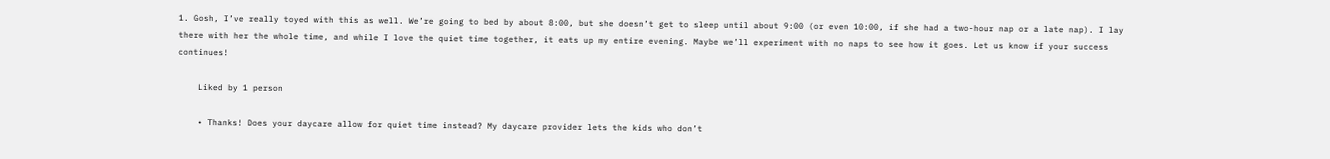1. Gosh, I’ve really toyed with this as well. We’re going to bed by about 8:00, but she doesn’t get to sleep until about 9:00 (or even 10:00, if she had a two-hour nap or a late nap). I lay there with her the whole time, and while I love the quiet time together, it eats up my entire evening. Maybe we’ll experiment with no naps to see how it goes. Let us know if your success continues!

    Liked by 1 person

    • Thanks! Does your daycare allow for quiet time instead? My daycare provider lets the kids who don’t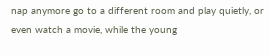nap anymore go to a different room and play quietly, or even watch a movie, while the young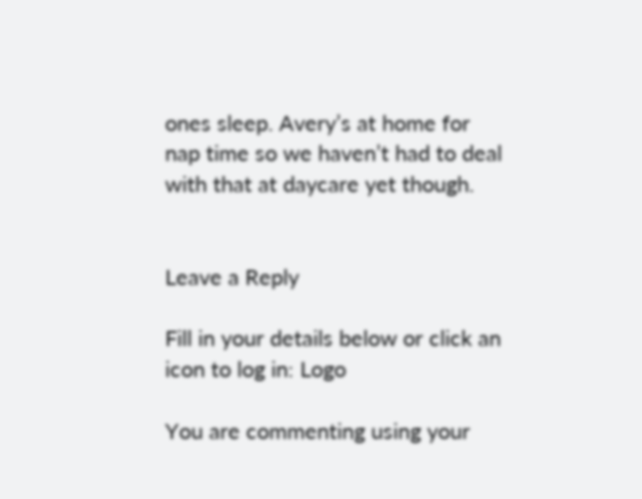ones sleep. Avery’s at home for nap time so we haven’t had to deal with that at daycare yet though.


Leave a Reply

Fill in your details below or click an icon to log in: Logo

You are commenting using your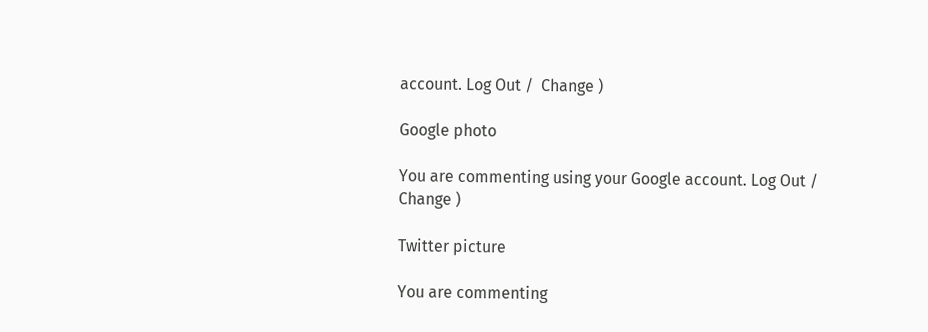account. Log Out /  Change )

Google photo

You are commenting using your Google account. Log Out /  Change )

Twitter picture

You are commenting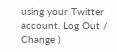using your Twitter account. Log Out /  Change )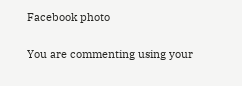Facebook photo

You are commenting using your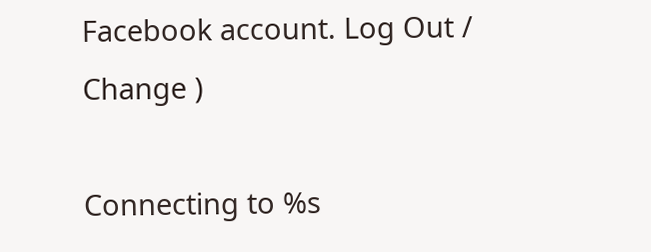Facebook account. Log Out /  Change )

Connecting to %s